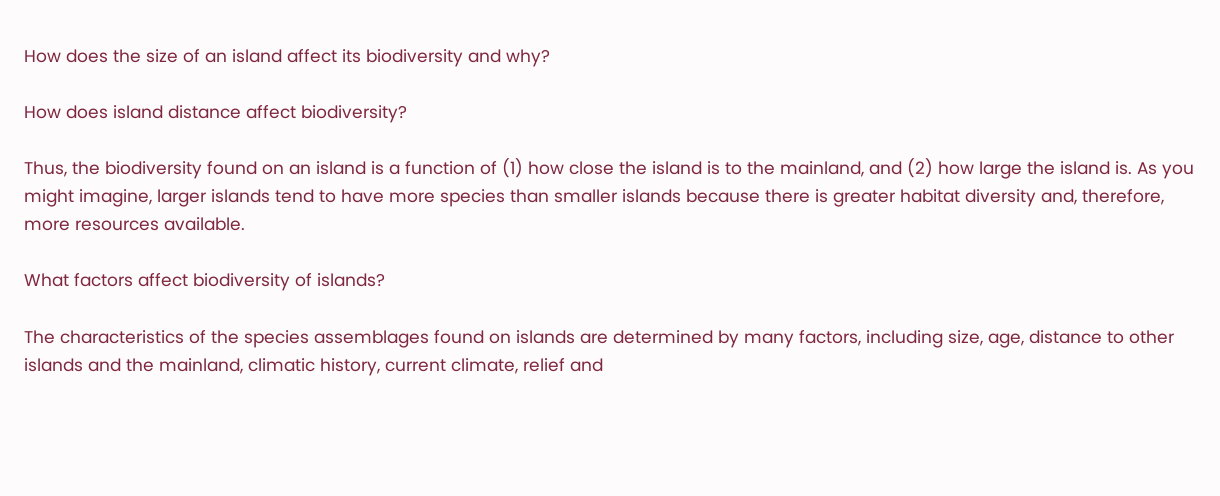How does the size of an island affect its biodiversity and why?

How does island distance affect biodiversity?

Thus, the biodiversity found on an island is a function of (1) how close the island is to the mainland, and (2) how large the island is. As you might imagine, larger islands tend to have more species than smaller islands because there is greater habitat diversity and, therefore, more resources available.

What factors affect biodiversity of islands?

The characteristics of the species assemblages found on islands are determined by many factors, including size, age, distance to other islands and the mainland, climatic history, current climate, relief and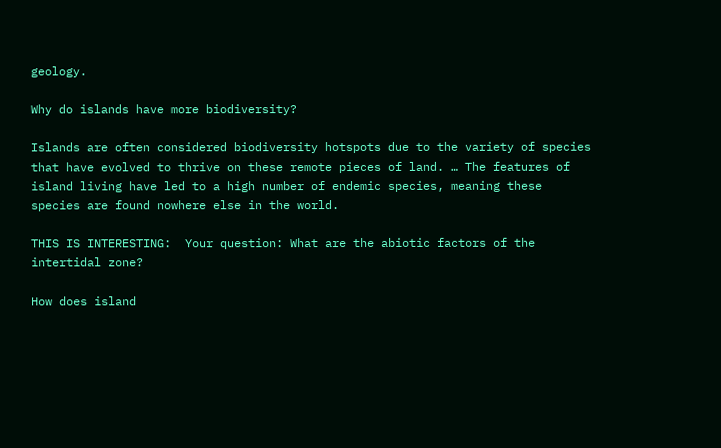geology.

Why do islands have more biodiversity?

Islands are often considered biodiversity hotspots due to the variety of species that have evolved to thrive on these remote pieces of land. … The features of island living have led to a high number of endemic species, meaning these species are found nowhere else in the world.

THIS IS INTERESTING:  Your question: What are the abiotic factors of the intertidal zone?

How does island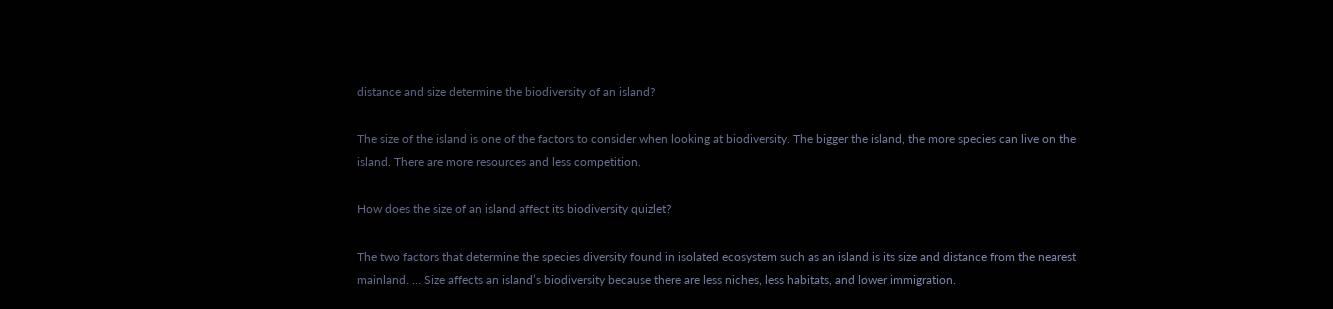distance and size determine the biodiversity of an island?

The size of the island is one of the factors to consider when looking at biodiversity. The bigger the island, the more species can live on the island. There are more resources and less competition.

How does the size of an island affect its biodiversity quizlet?

The two factors that determine the species diversity found in isolated ecosystem such as an island is its size and distance from the nearest mainland. … Size affects an island’s biodiversity because there are less niches, less habitats, and lower immigration.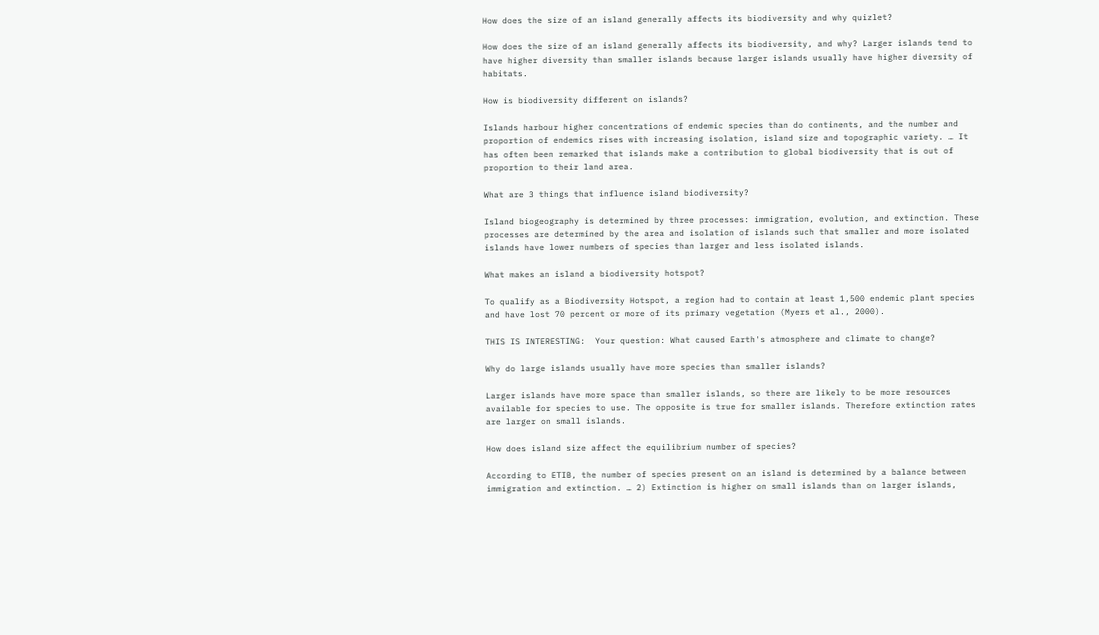How does the size of an island generally affects its biodiversity and why quizlet?

How does the size of an island generally affects its biodiversity, and why? Larger islands tend to have higher diversity than smaller islands because larger islands usually have higher diversity of habitats.

How is biodiversity different on islands?

Islands harbour higher concentrations of endemic species than do continents, and the number and proportion of endemics rises with increasing isolation, island size and topographic variety. … It has often been remarked that islands make a contribution to global biodiversity that is out of proportion to their land area.

What are 3 things that influence island biodiversity?

Island biogeography is determined by three processes: immigration, evolution, and extinction. These processes are determined by the area and isolation of islands such that smaller and more isolated islands have lower numbers of species than larger and less isolated islands.

What makes an island a biodiversity hotspot?

To qualify as a Biodiversity Hotspot, a region had to contain at least 1,500 endemic plant species and have lost 70 percent or more of its primary vegetation (Myers et al., 2000).

THIS IS INTERESTING:  Your question: What caused Earth's atmosphere and climate to change?

Why do large islands usually have more species than smaller islands?

Larger islands have more space than smaller islands, so there are likely to be more resources available for species to use. The opposite is true for smaller islands. Therefore extinction rates are larger on small islands.

How does island size affect the equilibrium number of species?

According to ETIB, the number of species present on an island is determined by a balance between immigration and extinction. … 2) Extinction is higher on small islands than on larger islands,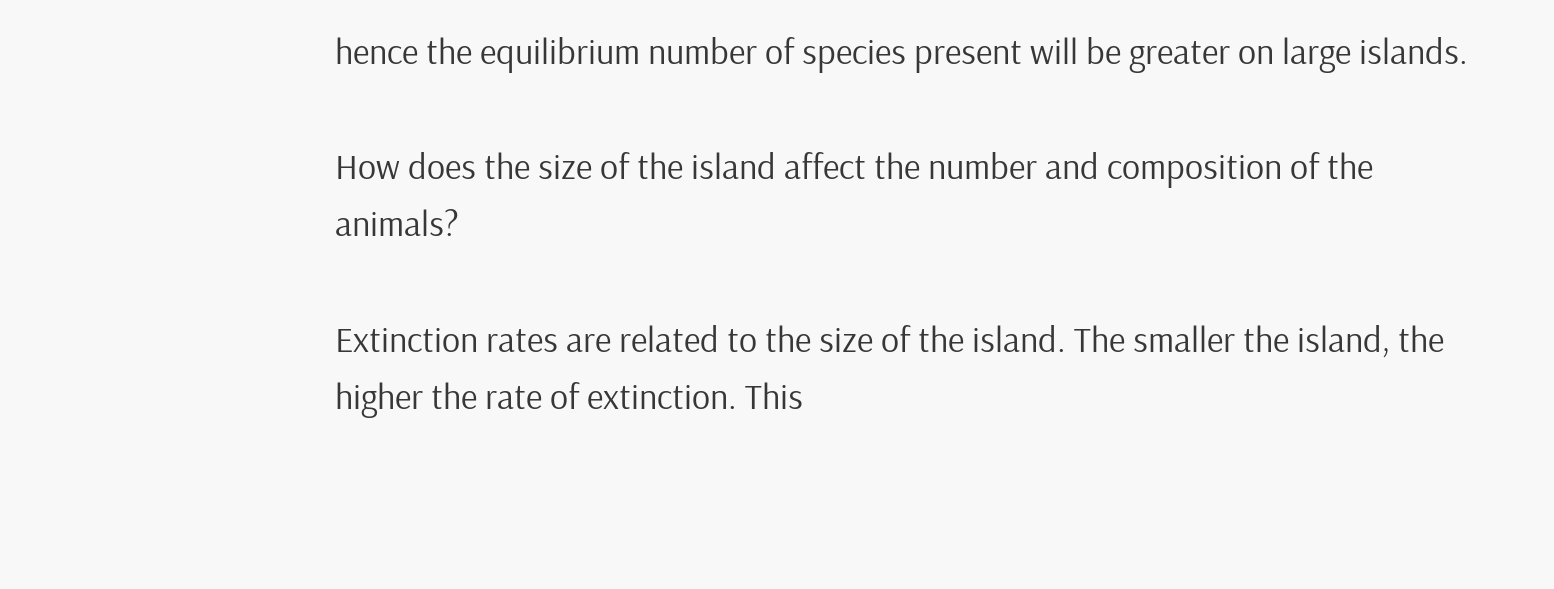hence the equilibrium number of species present will be greater on large islands.

How does the size of the island affect the number and composition of the animals?

Extinction rates are related to the size of the island. The smaller the island, the higher the rate of extinction. This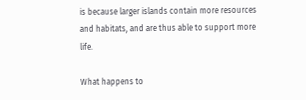is because larger islands contain more resources and habitats, and are thus able to support more life.

What happens to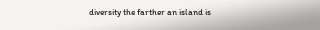diversity the farther an island is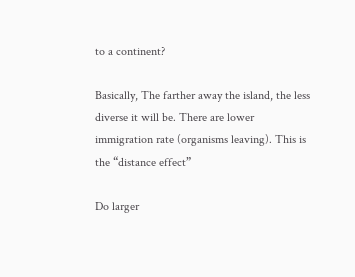to a continent?

Basically, The farther away the island, the less diverse it will be. There are lower immigration rate (organisms leaving). This is the “distance effect”

Do larger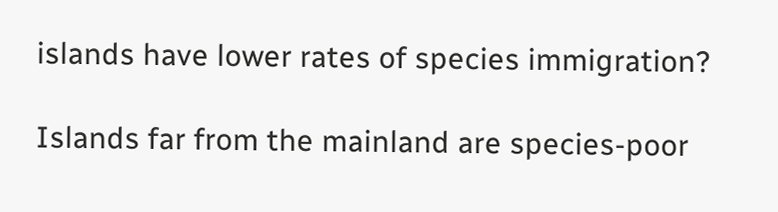islands have lower rates of species immigration?

Islands far from the mainland are species-poor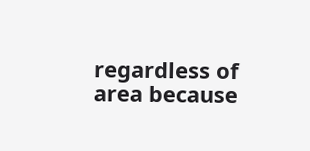regardless of area because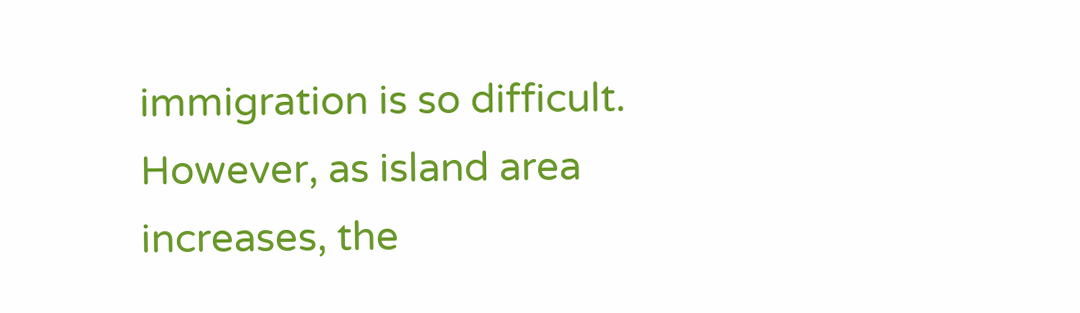immigration is so difficult. However, as island area increases, the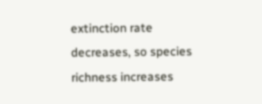extinction rate decreases, so species richness increases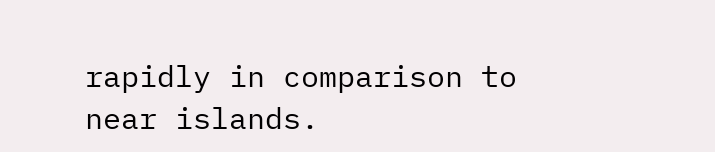rapidly in comparison to near islands.